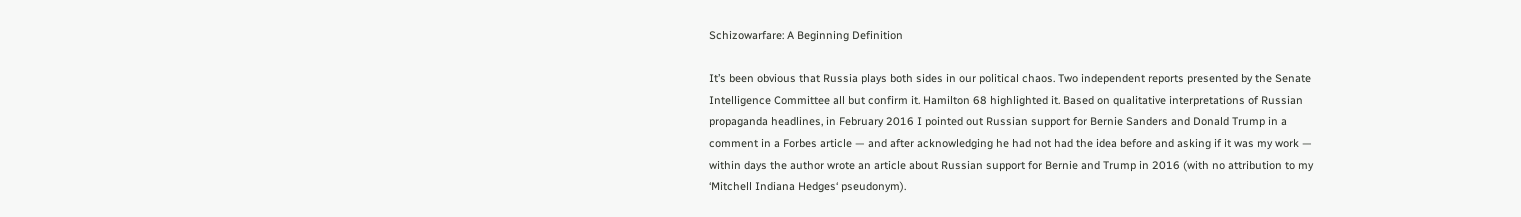Schizowarfare: A Beginning Definition

It’s been obvious that Russia plays both sides in our political chaos. Two independent reports presented by the Senate Intelligence Committee all but confirm it. Hamilton 68 highlighted it. Based on qualitative interpretations of Russian propaganda headlines, in February 2016 I pointed out Russian support for Bernie Sanders and Donald Trump in a comment in a Forbes article — and after acknowledging he had not had the idea before and asking if it was my work — within days the author wrote an article about Russian support for Bernie and Trump in 2016 (with no attribution to my ‘Mitchell Indiana Hedges‘ pseudonym).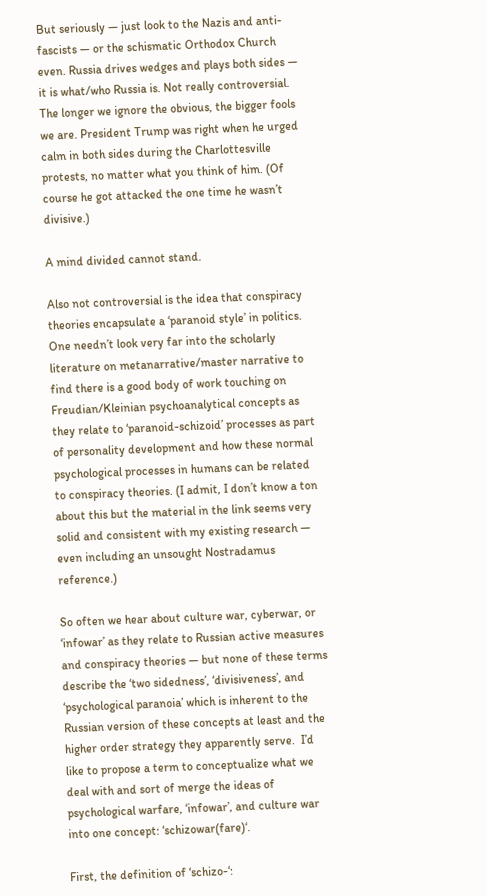But seriously — just look to the Nazis and anti-fascists — or the schismatic Orthodox Church even. Russia drives wedges and plays both sides — it is what/who Russia is. Not really controversial. The longer we ignore the obvious, the bigger fools we are. President Trump was right when he urged calm in both sides during the Charlottesville protests, no matter what you think of him. (Of course he got attacked the one time he wasn’t divisive.)

A mind divided cannot stand.

Also not controversial is the idea that conspiracy theories encapsulate a ‘paranoid style’ in politics. One needn’t look very far into the scholarly literature on metanarrative/master narrative to find there is a good body of work touching on Freudian/Kleinian psychoanalytical concepts as they relate to ‘paranoid-schizoid’ processes as part of personality development and how these normal psychological processes in humans can be related to conspiracy theories. (I admit, I don’t know a ton about this but the material in the link seems very solid and consistent with my existing research — even including an unsought Nostradamus reference.)

So often we hear about culture war, cyberwar, or ‘infowar’ as they relate to Russian active measures and conspiracy theories — but none of these terms describe the ‘two sidedness’, ‘divisiveness’, and ‘psychological paranoia’ which is inherent to the Russian version of these concepts at least and the higher order strategy they apparently serve.  I’d like to propose a term to conceptualize what we deal with and sort of merge the ideas of psychological warfare, ‘infowar’, and culture war into one concept: ‘schizowar(fare)‘.

First, the definition of ‘schizo-‘: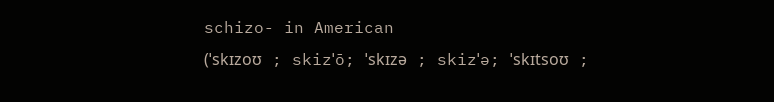schizo- in American
(ˈskɪzoʊ ; skizˈō; ˈskɪzə ; skizˈə; ˈskɪtsoʊ ;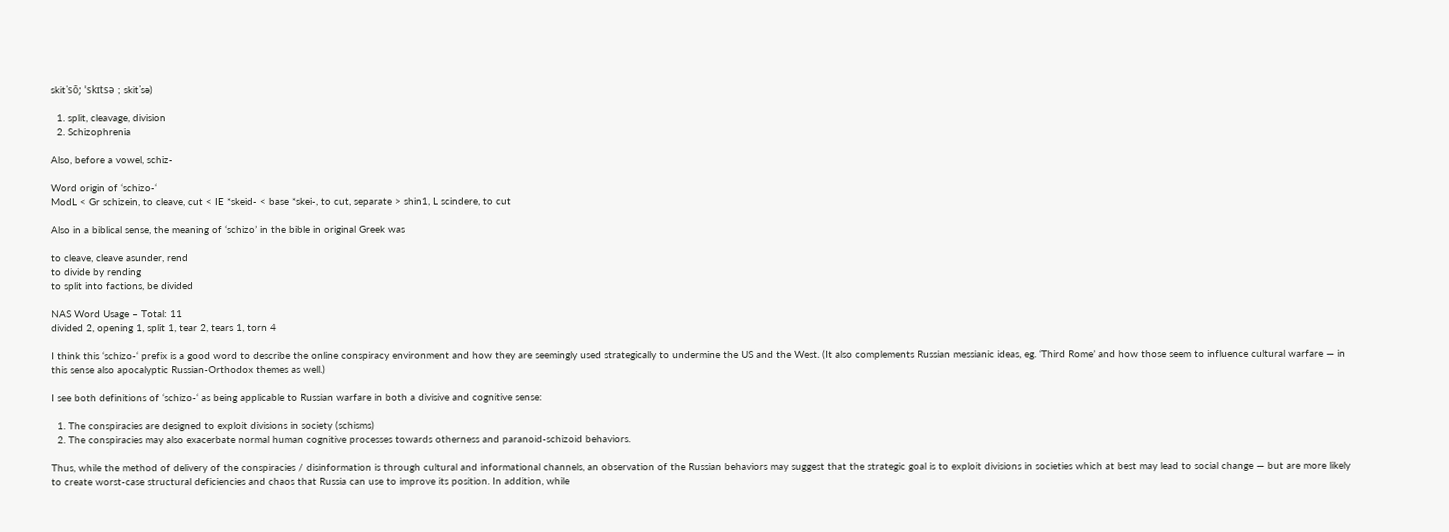skitˈsō; ˈskɪtsə ; skitˈsə)

  1. split, cleavage, division
  2. Schizophrenia

Also, before a vowel, schiz-

Word origin of ‘schizo-‘
ModL < Gr schizein, to cleave, cut < IE *skeid- < base *skei-, to cut, separate > shin1, L scindere, to cut

Also in a biblical sense, the meaning of ‘schizo’ in the bible in original Greek was

to cleave, cleave asunder, rend
to divide by rending
to split into factions, be divided

NAS Word Usage – Total: 11
divided 2, opening 1, split 1, tear 2, tears 1, torn 4

I think this ‘schizo-‘ prefix is a good word to describe the online conspiracy environment and how they are seemingly used strategically to undermine the US and the West. (It also complements Russian messianic ideas, eg. ‘Third Rome’ and how those seem to influence cultural warfare — in this sense also apocalyptic Russian-Orthodox themes as well.)

I see both definitions of ‘schizo-‘ as being applicable to Russian warfare in both a divisive and cognitive sense:

  1. The conspiracies are designed to exploit divisions in society (schisms)
  2. The conspiracies may also exacerbate normal human cognitive processes towards otherness and paranoid-schizoid behaviors.

Thus, while the method of delivery of the conspiracies / disinformation is through cultural and informational channels, an observation of the Russian behaviors may suggest that the strategic goal is to exploit divisions in societies which at best may lead to social change — but are more likely to create worst-case structural deficiencies and chaos that Russia can use to improve its position. In addition, while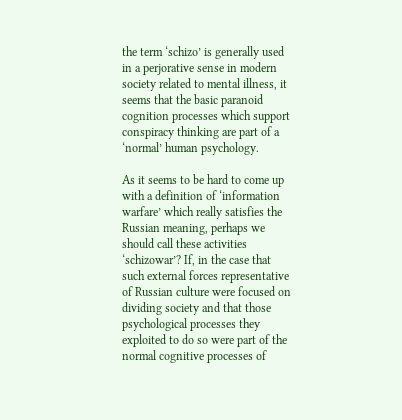the term ‘schizo’ is generally used in a perjorative sense in modern society related to mental illness, it seems that the basic paranoid cognition processes which support conspiracy thinking are part of a ‘normal’ human psychology.

As it seems to be hard to come up with a definition of ‘information warfare’ which really satisfies the Russian meaning, perhaps we should call these activities ‘schizowar’? If, in the case that such external forces representative of Russian culture were focused on dividing society and that those psychological processes they exploited to do so were part of the normal cognitive processes of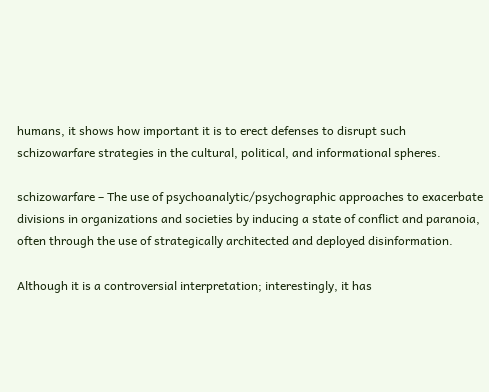humans, it shows how important it is to erect defenses to disrupt such schizowarfare strategies in the cultural, political, and informational spheres.

schizowarfare – The use of psychoanalytic/psychographic approaches to exacerbate divisions in organizations and societies by inducing a state of conflict and paranoia, often through the use of strategically architected and deployed disinformation.

Although it is a controversial interpretation; interestingly, it has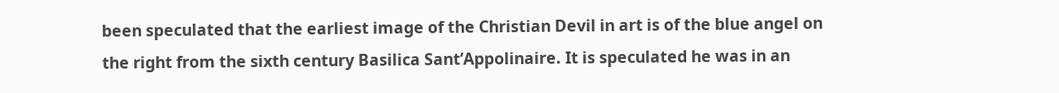been speculated that the earliest image of the Christian Devil in art is of the blue angel on the right from the sixth century Basilica Sant’Appolinaire. It is speculated he was in an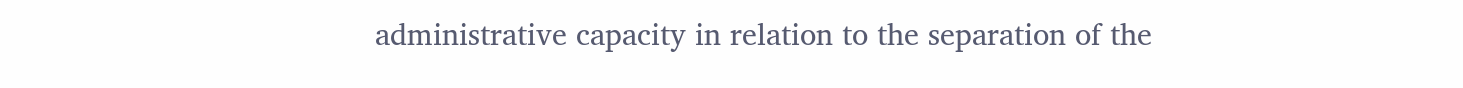administrative capacity in relation to the separation of the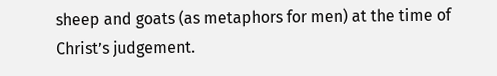sheep and goats (as metaphors for men) at the time of Christ’s judgement.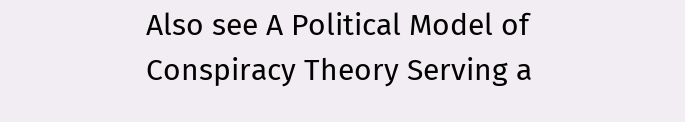Also see A Political Model of Conspiracy Theory Serving a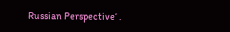Russian Perspective‘ .